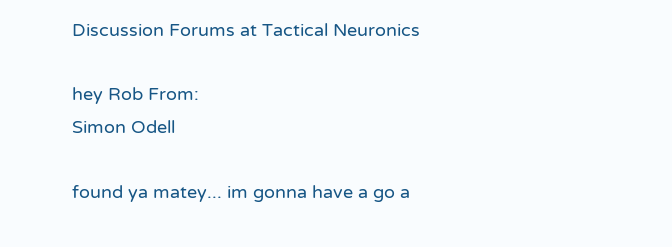Discussion Forums at Tactical Neuronics

hey Rob From:
Simon Odell

found ya matey... im gonna have a go a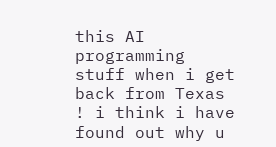this AI programming stuff when i get back from Texas ! i think i have found out why u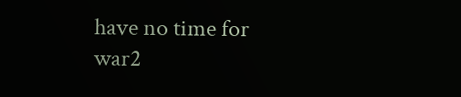have no time for war2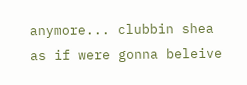anymore... clubbin shea as if were gonna beleive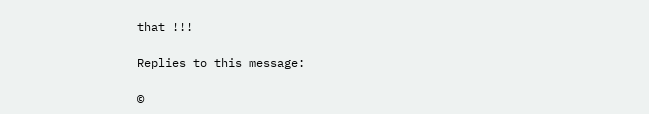that !!!

Replies to this message:

©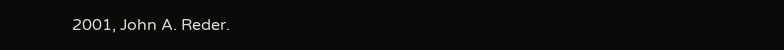2001, John A. Reder.